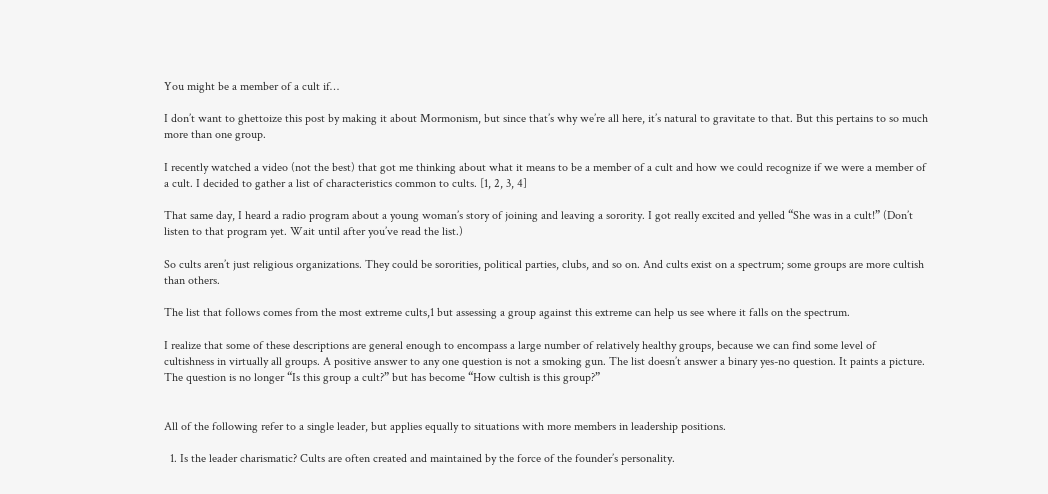You might be a member of a cult if…

I don’t want to ghettoize this post by making it about Mormonism, but since that’s why we’re all here, it’s natural to gravitate to that. But this pertains to so much more than one group.

I recently watched a video (not the best) that got me thinking about what it means to be a member of a cult and how we could recognize if we were a member of a cult. I decided to gather a list of characteristics common to cults. [1, 2, 3, 4]

That same day, I heard a radio program about a young woman’s story of joining and leaving a sorority. I got really excited and yelled “She was in a cult!” (Don’t listen to that program yet. Wait until after you’ve read the list.)

So cults aren’t just religious organizations. They could be sororities, political parties, clubs, and so on. And cults exist on a spectrum; some groups are more cultish than others.

The list that follows comes from the most extreme cults,1 but assessing a group against this extreme can help us see where it falls on the spectrum.

I realize that some of these descriptions are general enough to encompass a large number of relatively healthy groups, because we can find some level of cultishness in virtually all groups. A positive answer to any one question is not a smoking gun. The list doesn’t answer a binary yes-no question. It paints a picture. The question is no longer “Is this group a cult?” but has become “How cultish is this group?”


All of the following refer to a single leader, but applies equally to situations with more members in leadership positions.

  1. Is the leader charismatic? Cults are often created and maintained by the force of the founder’s personality.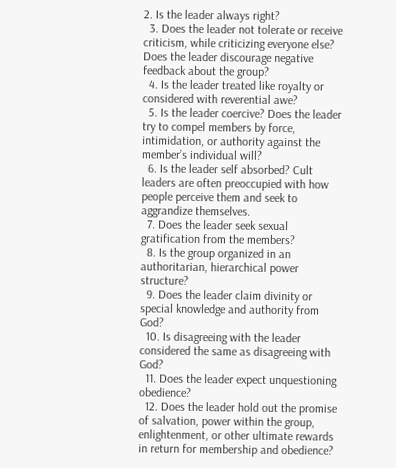2. Is the leader always right?
  3. Does the leader not tolerate or receive criticism, while criticizing everyone else? Does the leader discourage negative feedback about the group?
  4. Is the leader treated like royalty or considered with reverential awe?
  5. Is the leader coercive? Does the leader try to compel members by force, intimidation, or authority against the member’s individual will?
  6. Is the leader self absorbed? Cult leaders are often preoccupied with how people perceive them and seek to aggrandize themselves.
  7. Does the leader seek sexual gratification from the members?
  8. Is the group organized in an authoritarian, hierarchical power structure?
  9. Does the leader claim divinity or special knowledge and authority from God?
  10. Is disagreeing with the leader considered the same as disagreeing with God?
  11. Does the leader expect unquestioning obedience?
  12. Does the leader hold out the promise of salvation, power within the group, enlightenment, or other ultimate rewards in return for membership and obedience?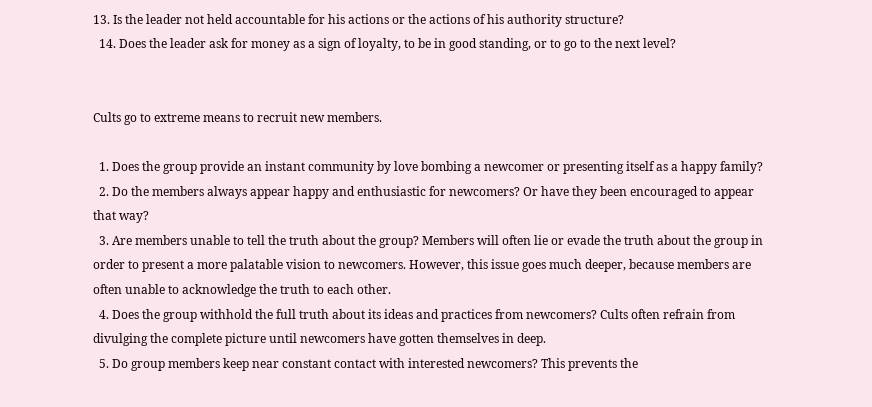13. Is the leader not held accountable for his actions or the actions of his authority structure?
  14. Does the leader ask for money as a sign of loyalty, to be in good standing, or to go to the next level?


Cults go to extreme means to recruit new members.

  1. Does the group provide an instant community by love bombing a newcomer or presenting itself as a happy family?
  2. Do the members always appear happy and enthusiastic for newcomers? Or have they been encouraged to appear that way?
  3. Are members unable to tell the truth about the group? Members will often lie or evade the truth about the group in order to present a more palatable vision to newcomers. However, this issue goes much deeper, because members are often unable to acknowledge the truth to each other.
  4. Does the group withhold the full truth about its ideas and practices from newcomers? Cults often refrain from divulging the complete picture until newcomers have gotten themselves in deep.
  5. Do group members keep near constant contact with interested newcomers? This prevents the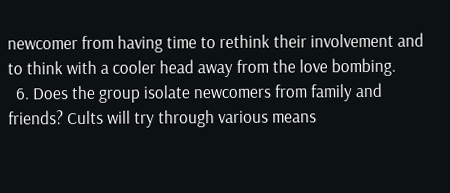newcomer from having time to rethink their involvement and to think with a cooler head away from the love bombing.
  6. Does the group isolate newcomers from family and friends? Cults will try through various means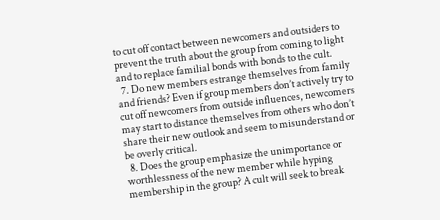to cut off contact between newcomers and outsiders to prevent the truth about the group from coming to light and to replace familial bonds with bonds to the cult.
  7. Do new members estrange themselves from family and friends? Even if group members don’t actively try to cut off newcomers from outside influences, newcomers may start to distance themselves from others who don’t share their new outlook and seem to misunderstand or be overly critical.
  8. Does the group emphasize the unimportance or worthlessness of the new member while hyping membership in the group? A cult will seek to break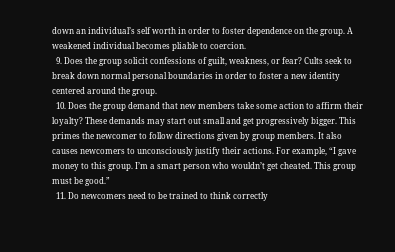down an individual’s self worth in order to foster dependence on the group. A weakened individual becomes pliable to coercion.
  9. Does the group solicit confessions of guilt, weakness, or fear? Cults seek to break down normal personal boundaries in order to foster a new identity centered around the group.
  10. Does the group demand that new members take some action to affirm their loyalty? These demands may start out small and get progressively bigger. This primes the newcomer to follow directions given by group members. It also causes newcomers to unconsciously justify their actions. For example, “I gave money to this group. I’m a smart person who wouldn’t get cheated. This group must be good.”
  11. Do newcomers need to be trained to think correctly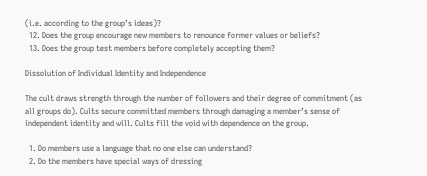(i.e. according to the group’s ideas)?
  12. Does the group encourage new members to renounce former values or beliefs?
  13. Does the group test members before completely accepting them?

Dissolution of Individual Identity and Independence

The cult draws strength through the number of followers and their degree of commitment (as all groups do). Cults secure committed members through damaging a member’s sense of independent identity and will. Cults fill the void with dependence on the group.

  1. Do members use a language that no one else can understand?
  2. Do the members have special ways of dressing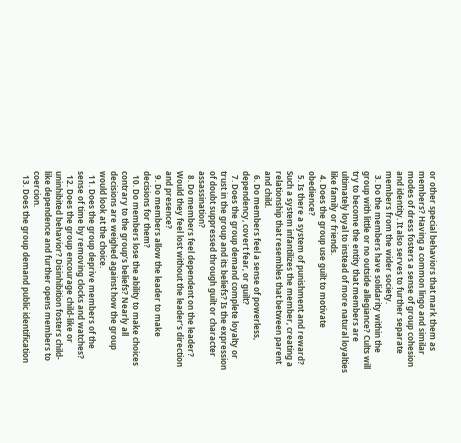or other special behaviors that mark them as members? Having a common lingo and similar modes of dress fosters a sense of group cohesion and identity. It also serves to further separate members from the wider society.
  3. Do the members have solidarity within the group with little or no outside allegiance? Cults will try to become the entity that members are ultimately loyal to instead of more natural loyalties like family or friends.
  4. Does the group use guilt to motivate obedience?
  5. Is there a system of punishment and reward? Such a system infantilizes the member, creating a relationship that resembles that between parent and child.
  6. Do members feel a sense of powerless, dependency, covert fear, or guilt?
  7. Does the group demand complete loyalty or trust in the group and its beliefs? Is the expression of doubt suppressed through guilt or character assassination?
  8. Do members feel dependent on the leader? Would they feel lost without the leader’s direction and presence?
  9. Do members allow the leader to make decisions for them?
  10. Do members lose the ability to make choices contrary to the group’s beliefs? Nearly all decisions are weighed against how the group would look at the choice.
  11. Does the group deprive members of the sense of time by removing clocks and watches?
  12. Does the group encourage child-like or uninhibited behavior? Disinhibition fosters child-like dependence and further opens members to coercion.
  13. Does the group demand public identification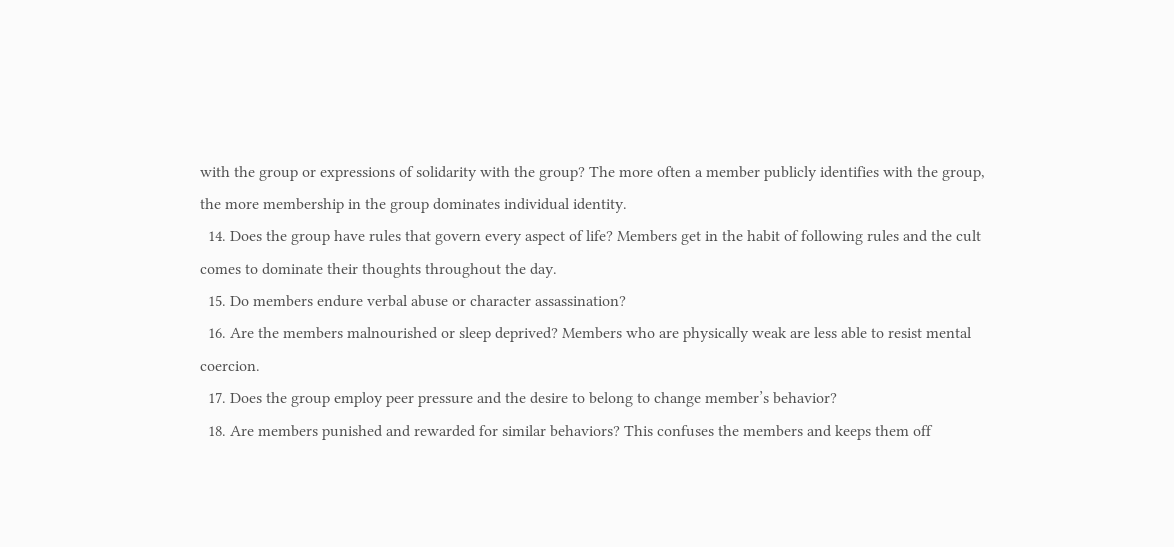with the group or expressions of solidarity with the group? The more often a member publicly identifies with the group, the more membership in the group dominates individual identity.
  14. Does the group have rules that govern every aspect of life? Members get in the habit of following rules and the cult comes to dominate their thoughts throughout the day.
  15. Do members endure verbal abuse or character assassination?
  16. Are the members malnourished or sleep deprived? Members who are physically weak are less able to resist mental coercion.
  17. Does the group employ peer pressure and the desire to belong to change member’s behavior?
  18. Are members punished and rewarded for similar behaviors? This confuses the members and keeps them off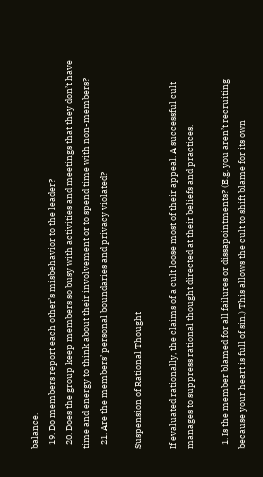balance.
  19. Do members report each other’s misbehavior to the leader?
  20. Does the group keep members so busy with activities and meetings that they don’t have time and energy to think about their involvement or to spend time with non-members?
  21. Are the members’ personal boundaries and privacy violated?

Suspension of Rational Thought

If evaluated rationally, the claims of a cult loose most of their appeal. A successful cult manages to suppress rational thought directed at their beliefs and practices.

  1. Is the member blamed for all failures or dissapointments? (E.g. you aren’t recruiting because your heart is full of sin.) This allows the cult to shift blame for its own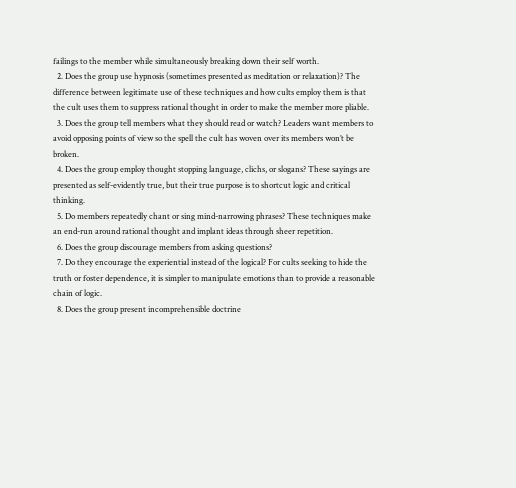failings to the member while simultaneously breaking down their self worth.
  2. Does the group use hypnosis (sometimes presented as meditation or relaxation)? The difference between legitimate use of these techniques and how cults employ them is that the cult uses them to suppress rational thought in order to make the member more pliable.
  3. Does the group tell members what they should read or watch? Leaders want members to avoid opposing points of view so the spell the cult has woven over its members won’t be broken.
  4. Does the group employ thought stopping language, clichs, or slogans? These sayings are presented as self-evidently true, but their true purpose is to shortcut logic and critical thinking.
  5. Do members repeatedly chant or sing mind-narrowing phrases? These techniques make an end-run around rational thought and implant ideas through sheer repetition.
  6. Does the group discourage members from asking questions?
  7. Do they encourage the experiential instead of the logical? For cults seeking to hide the truth or foster dependence, it is simpler to manipulate emotions than to provide a reasonable chain of logic.
  8. Does the group present incomprehensible doctrine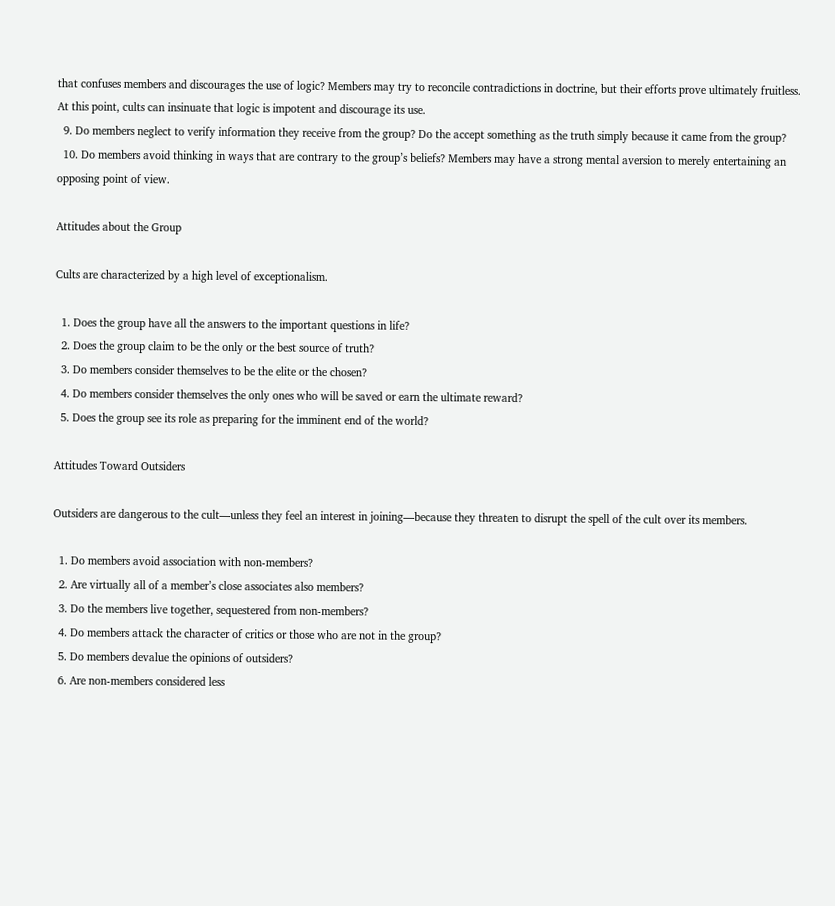that confuses members and discourages the use of logic? Members may try to reconcile contradictions in doctrine, but their efforts prove ultimately fruitless. At this point, cults can insinuate that logic is impotent and discourage its use.
  9. Do members neglect to verify information they receive from the group? Do the accept something as the truth simply because it came from the group?
  10. Do members avoid thinking in ways that are contrary to the group’s beliefs? Members may have a strong mental aversion to merely entertaining an opposing point of view.

Attitudes about the Group

Cults are characterized by a high level of exceptionalism.

  1. Does the group have all the answers to the important questions in life?
  2. Does the group claim to be the only or the best source of truth?
  3. Do members consider themselves to be the elite or the chosen?
  4. Do members consider themselves the only ones who will be saved or earn the ultimate reward?
  5. Does the group see its role as preparing for the imminent end of the world?

Attitudes Toward Outsiders

Outsiders are dangerous to the cult—unless they feel an interest in joining—because they threaten to disrupt the spell of the cult over its members.

  1. Do members avoid association with non-members?
  2. Are virtually all of a member’s close associates also members?
  3. Do the members live together, sequestered from non-members?
  4. Do members attack the character of critics or those who are not in the group?
  5. Do members devalue the opinions of outsiders?
  6. Are non-members considered less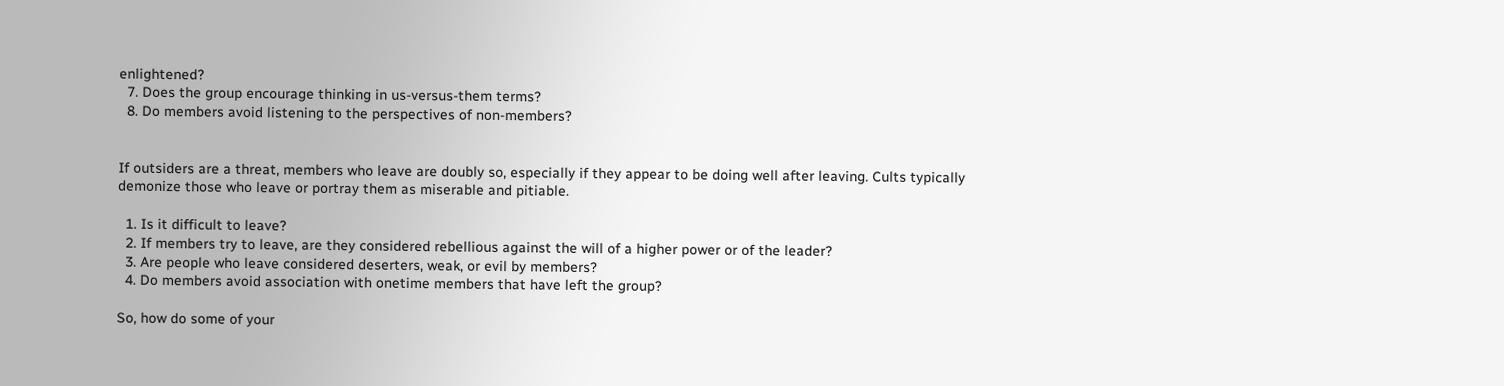enlightened?
  7. Does the group encourage thinking in us-versus-them terms?
  8. Do members avoid listening to the perspectives of non-members?


If outsiders are a threat, members who leave are doubly so, especially if they appear to be doing well after leaving. Cults typically demonize those who leave or portray them as miserable and pitiable.

  1. Is it difficult to leave?
  2. If members try to leave, are they considered rebellious against the will of a higher power or of the leader?
  3. Are people who leave considered deserters, weak, or evil by members?
  4. Do members avoid association with onetime members that have left the group?

So, how do some of your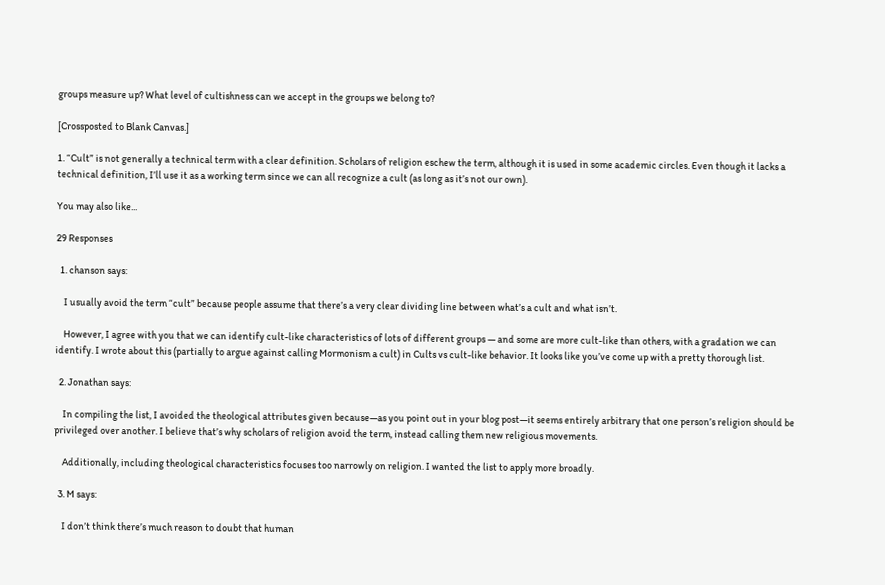groups measure up? What level of cultishness can we accept in the groups we belong to?

[Crossposted to Blank Canvas.]

1. “Cult” is not generally a technical term with a clear definition. Scholars of religion eschew the term, although it is used in some academic circles. Even though it lacks a technical definition, I’ll use it as a working term since we can all recognize a cult (as long as it’s not our own).

You may also like...

29 Responses

  1. chanson says:

    I usually avoid the term “cult” because people assume that there’s a very clear dividing line between what’s a cult and what isn’t.

    However, I agree with you that we can identify cult-like characteristics of lots of different groups — and some are more cult-like than others, with a gradation we can identify. I wrote about this (partially to argue against calling Mormonism a cult) in Cults vs cult-like behavior. It looks like you’ve come up with a pretty thorough list.

  2. Jonathan says:

    In compiling the list, I avoided the theological attributes given because—as you point out in your blog post—it seems entirely arbitrary that one person’s religion should be privileged over another. I believe that’s why scholars of religion avoid the term, instead calling them new religious movements.

    Additionally, including theological characteristics focuses too narrowly on religion. I wanted the list to apply more broadly.

  3. M says:

    I don’t think there’s much reason to doubt that human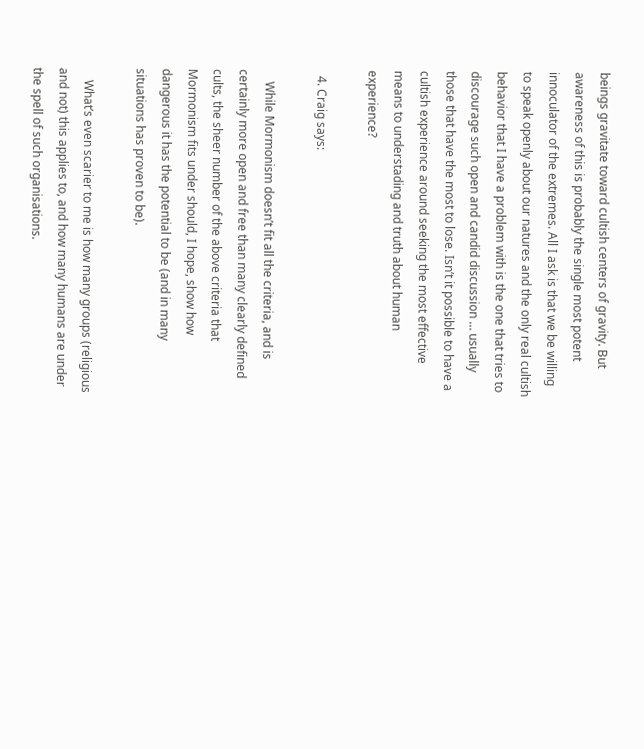beings gravitate toward cultish centers of gravity. But awareness of this is probably the single most potent innoculator of the extremes. All I ask is that we be willing to speak openly about our natures and the only real cultish behavior that I have a problem with is the one that tries to discourage such open and candid discussion … usually those that have the most to lose. Isn’t it possible to have a cultish experience around seeking the most effective means to understading and truth about human experience?

  4. Craig says:

    While Mormonism doesn’t fit all the criteria, and is certainly more open and free than many clearly defined cults, the sheer number of the above criteria that Mormonism fits under should, I hope, show how dangerous it has the potential to be (and in many situations has proven to be).

    What’s even scarier to me is how many groups (religious and not) this applies to, and how many humans are under the spell of such organisations.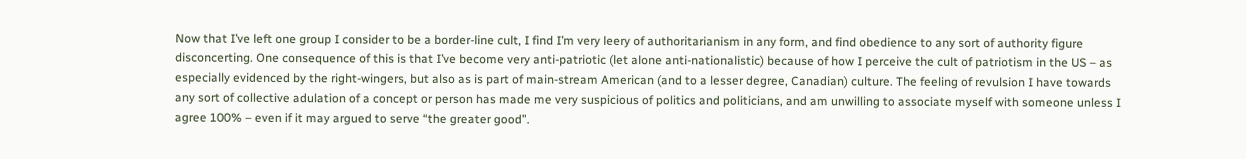Now that I’ve left one group I consider to be a border-line cult, I find I’m very leery of authoritarianism in any form, and find obedience to any sort of authority figure disconcerting. One consequence of this is that I’ve become very anti-patriotic (let alone anti-nationalistic) because of how I perceive the cult of patriotism in the US – as especially evidenced by the right-wingers, but also as is part of main-stream American (and to a lesser degree, Canadian) culture. The feeling of revulsion I have towards any sort of collective adulation of a concept or person has made me very suspicious of politics and politicians, and am unwilling to associate myself with someone unless I agree 100% – even if it may argued to serve “the greater good”.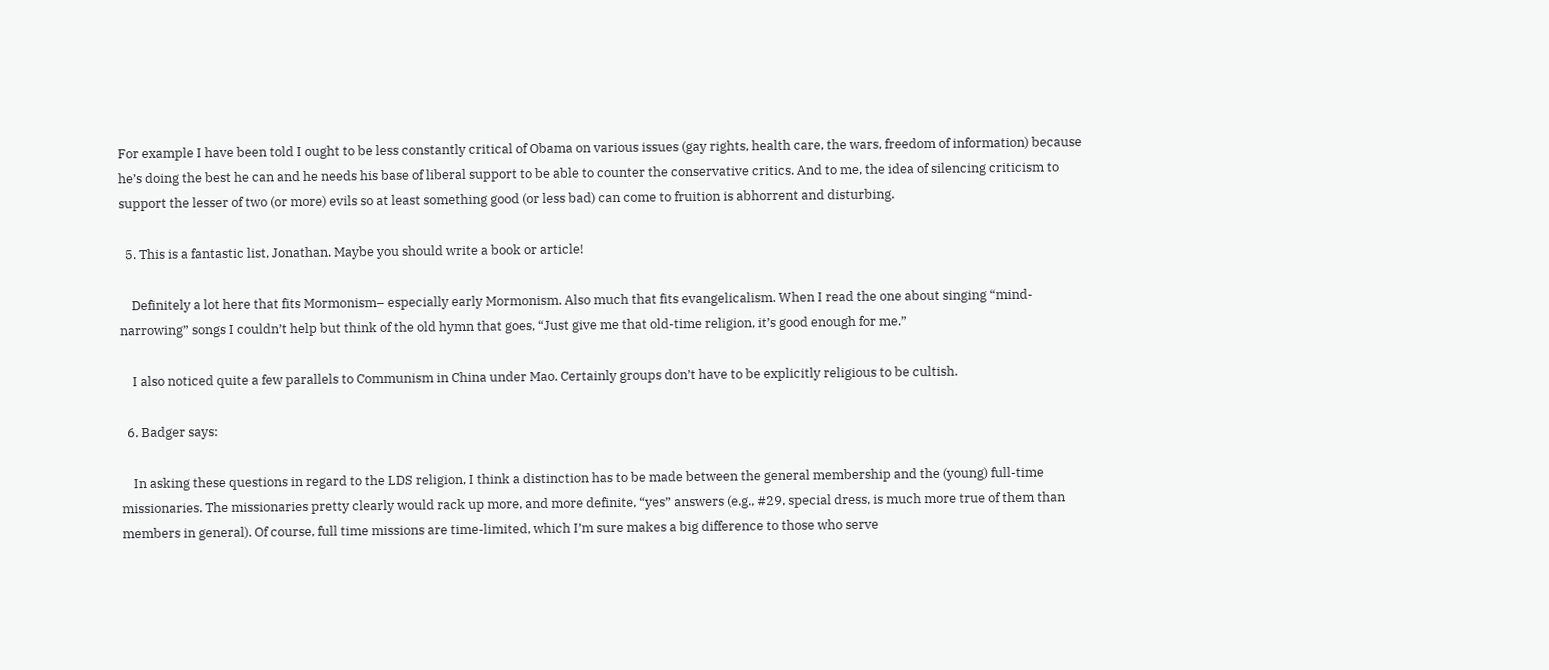For example I have been told I ought to be less constantly critical of Obama on various issues (gay rights, health care, the wars, freedom of information) because he’s doing the best he can and he needs his base of liberal support to be able to counter the conservative critics. And to me, the idea of silencing criticism to support the lesser of two (or more) evils so at least something good (or less bad) can come to fruition is abhorrent and disturbing.

  5. This is a fantastic list, Jonathan. Maybe you should write a book or article!

    Definitely a lot here that fits Mormonism– especially early Mormonism. Also much that fits evangelicalism. When I read the one about singing “mind-narrowing” songs I couldn’t help but think of the old hymn that goes, “Just give me that old-time religion, it’s good enough for me.”

    I also noticed quite a few parallels to Communism in China under Mao. Certainly groups don’t have to be explicitly religious to be cultish.

  6. Badger says:

    In asking these questions in regard to the LDS religion, I think a distinction has to be made between the general membership and the (young) full-time missionaries. The missionaries pretty clearly would rack up more, and more definite, “yes” answers (e.g., #29, special dress, is much more true of them than members in general). Of course, full time missions are time-limited, which I’m sure makes a big difference to those who serve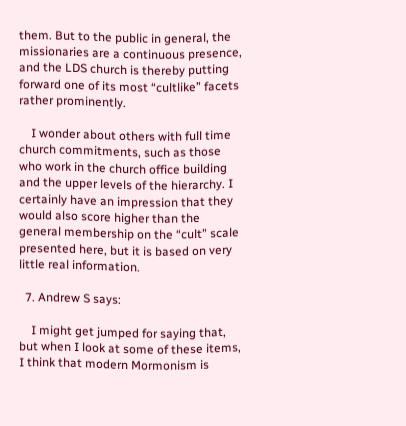them. But to the public in general, the missionaries are a continuous presence, and the LDS church is thereby putting forward one of its most “cultlike” facets rather prominently.

    I wonder about others with full time church commitments, such as those who work in the church office building and the upper levels of the hierarchy. I certainly have an impression that they would also score higher than the general membership on the “cult” scale presented here, but it is based on very little real information.

  7. Andrew S says:

    I might get jumped for saying that, but when I look at some of these items, I think that modern Mormonism is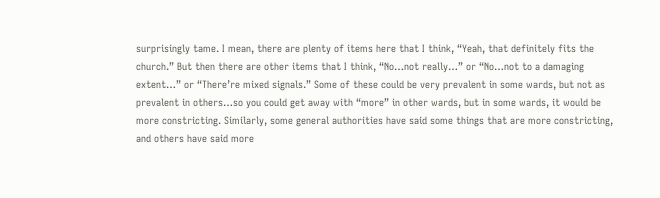surprisingly tame. I mean, there are plenty of items here that I think, “Yeah, that definitely fits the church.” But then there are other items that I think, “No…not really…” or “No…not to a damaging extent…” or “There’re mixed signals.” Some of these could be very prevalent in some wards, but not as prevalent in others…so you could get away with “more” in other wards, but in some wards, it would be more constricting. Similarly, some general authorities have said some things that are more constricting, and others have said more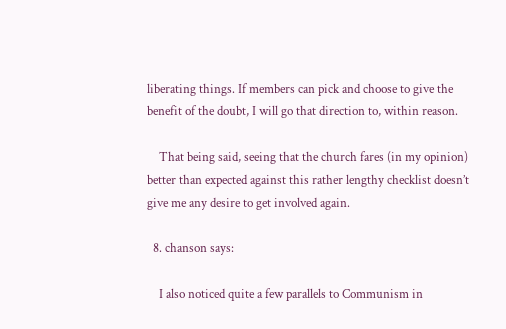liberating things. If members can pick and choose to give the benefit of the doubt, I will go that direction to, within reason.

    That being said, seeing that the church fares (in my opinion) better than expected against this rather lengthy checklist doesn’t give me any desire to get involved again.

  8. chanson says:

    I also noticed quite a few parallels to Communism in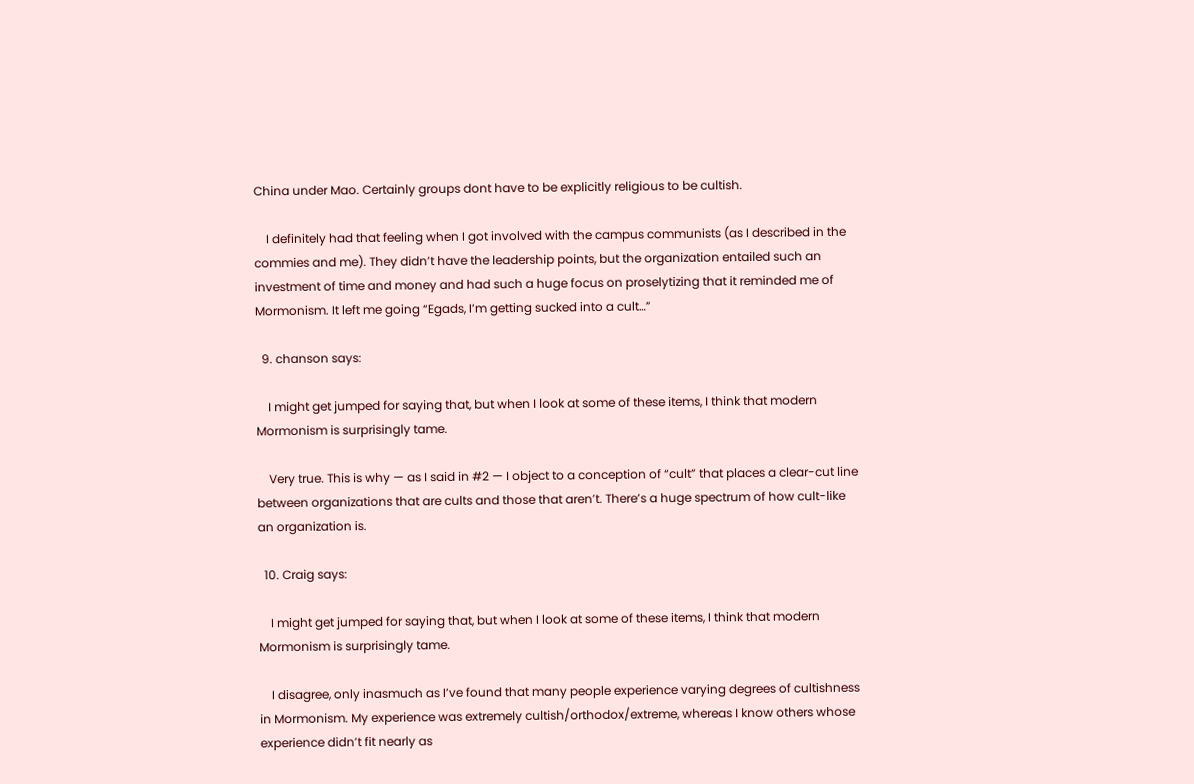China under Mao. Certainly groups dont have to be explicitly religious to be cultish.

    I definitely had that feeling when I got involved with the campus communists (as I described in the commies and me). They didn’t have the leadership points, but the organization entailed such an investment of time and money and had such a huge focus on proselytizing that it reminded me of Mormonism. It left me going “Egads, I’m getting sucked into a cult…”

  9. chanson says:

    I might get jumped for saying that, but when I look at some of these items, I think that modern Mormonism is surprisingly tame.

    Very true. This is why — as I said in #2 — I object to a conception of “cult” that places a clear-cut line between organizations that are cults and those that aren’t. There’s a huge spectrum of how cult-like an organization is.

  10. Craig says:

    I might get jumped for saying that, but when I look at some of these items, I think that modern Mormonism is surprisingly tame.

    I disagree, only inasmuch as I’ve found that many people experience varying degrees of cultishness in Mormonism. My experience was extremely cultish/orthodox/extreme, whereas I know others whose experience didn’t fit nearly as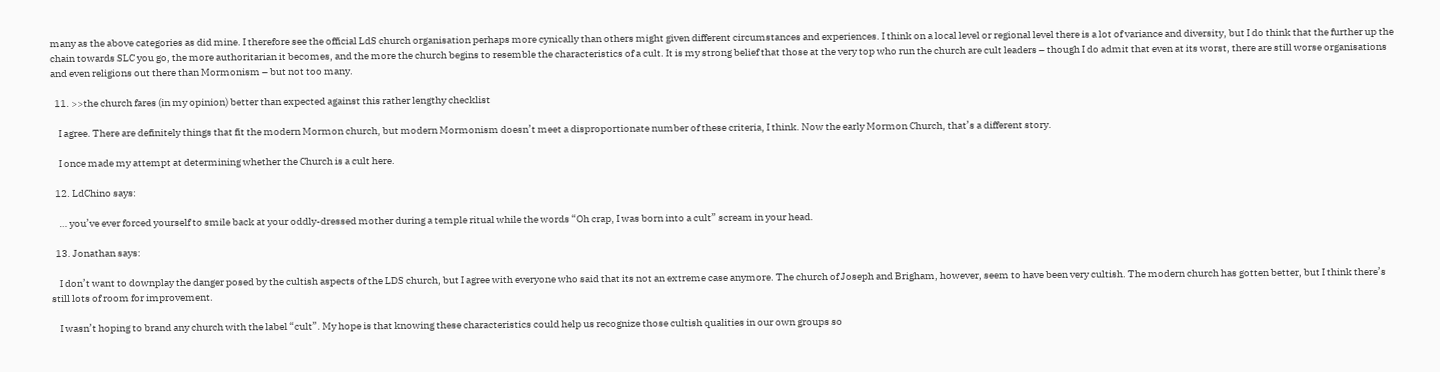many as the above categories as did mine. I therefore see the official LdS church organisation perhaps more cynically than others might given different circumstances and experiences. I think on a local level or regional level there is a lot of variance and diversity, but I do think that the further up the chain towards SLC you go, the more authoritarian it becomes, and the more the church begins to resemble the characteristics of a cult. It is my strong belief that those at the very top who run the church are cult leaders – though I do admit that even at its worst, there are still worse organisations and even religions out there than Mormonism – but not too many.

  11. >>the church fares (in my opinion) better than expected against this rather lengthy checklist

    I agree. There are definitely things that fit the modern Mormon church, but modern Mormonism doesn’t meet a disproportionate number of these criteria, I think. Now the early Mormon Church, that’s a different story.

    I once made my attempt at determining whether the Church is a cult here.

  12. LdChino says:

    … you’ve ever forced yourself to smile back at your oddly-dressed mother during a temple ritual while the words “Oh crap, I was born into a cult” scream in your head.

  13. Jonathan says:

    I don’t want to downplay the danger posed by the cultish aspects of the LDS church, but I agree with everyone who said that its not an extreme case anymore. The church of Joseph and Brigham, however, seem to have been very cultish. The modern church has gotten better, but I think there’s still lots of room for improvement.

    I wasn’t hoping to brand any church with the label “cult”. My hope is that knowing these characteristics could help us recognize those cultish qualities in our own groups so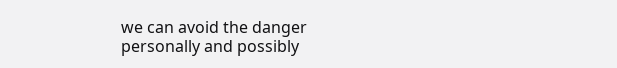we can avoid the danger personally and possibly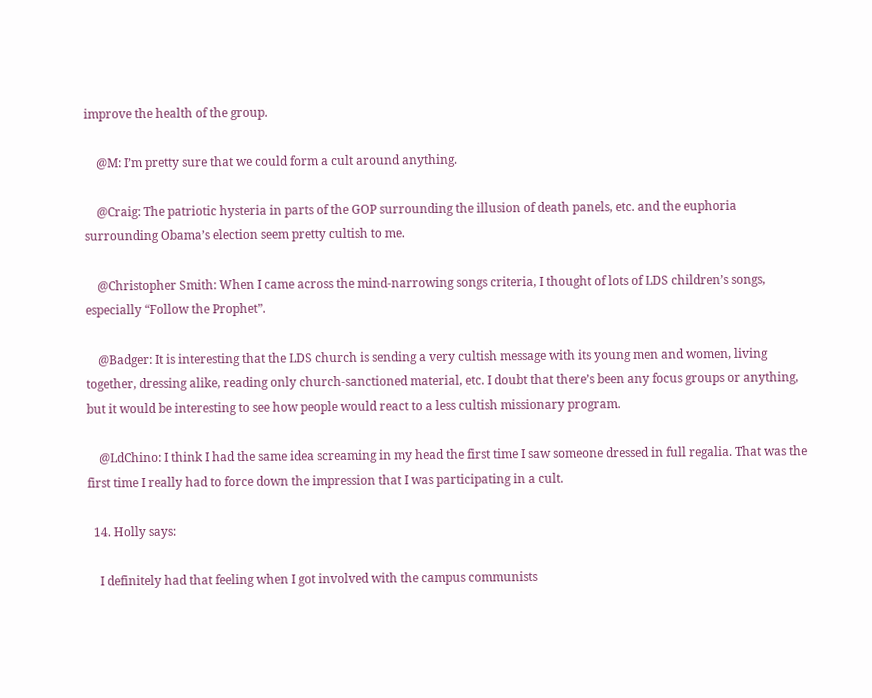improve the health of the group.

    @M: I’m pretty sure that we could form a cult around anything.

    @Craig: The patriotic hysteria in parts of the GOP surrounding the illusion of death panels, etc. and the euphoria surrounding Obama’s election seem pretty cultish to me.

    @Christopher Smith: When I came across the mind-narrowing songs criteria, I thought of lots of LDS children’s songs, especially “Follow the Prophet”.

    @Badger: It is interesting that the LDS church is sending a very cultish message with its young men and women, living together, dressing alike, reading only church-sanctioned material, etc. I doubt that there’s been any focus groups or anything, but it would be interesting to see how people would react to a less cultish missionary program.

    @LdChino: I think I had the same idea screaming in my head the first time I saw someone dressed in full regalia. That was the first time I really had to force down the impression that I was participating in a cult.

  14. Holly says:

    I definitely had that feeling when I got involved with the campus communists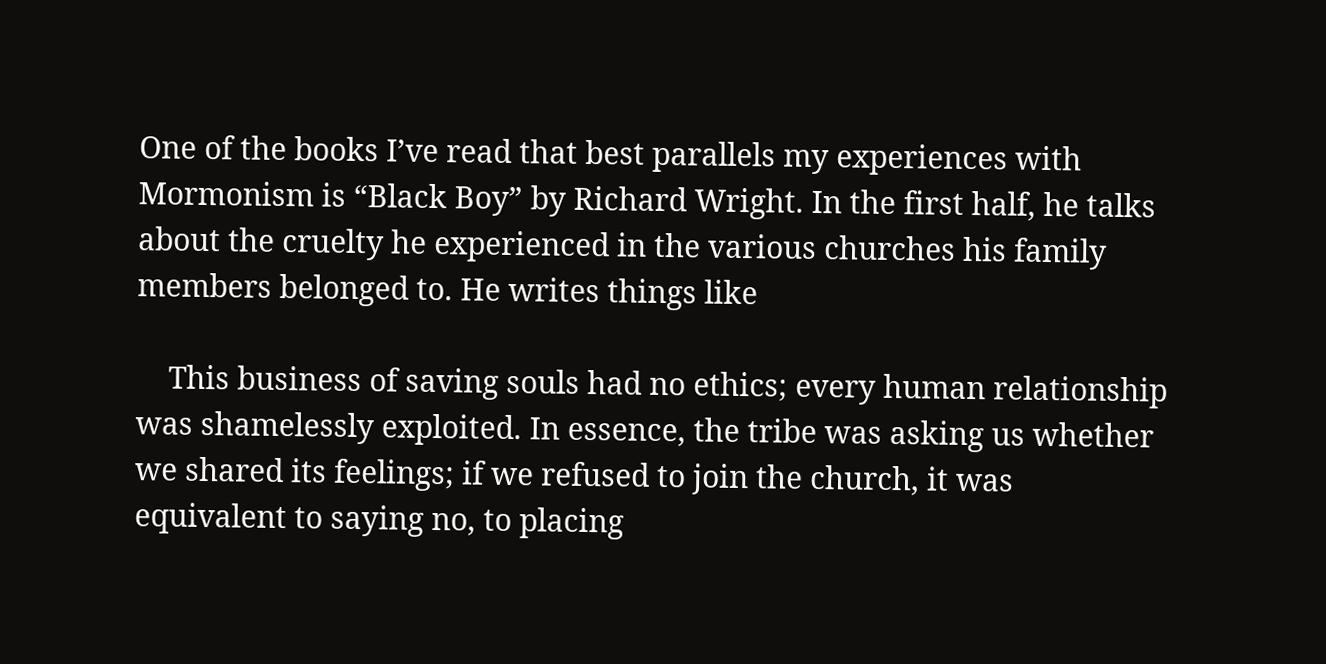One of the books I’ve read that best parallels my experiences with Mormonism is “Black Boy” by Richard Wright. In the first half, he talks about the cruelty he experienced in the various churches his family members belonged to. He writes things like

    This business of saving souls had no ethics; every human relationship was shamelessly exploited. In essence, the tribe was asking us whether we shared its feelings; if we refused to join the church, it was equivalent to saying no, to placing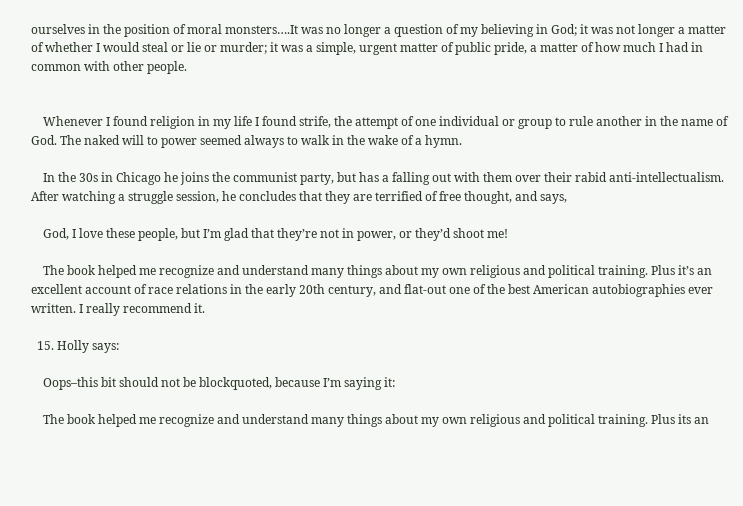ourselves in the position of moral monsters….It was no longer a question of my believing in God; it was not longer a matter of whether I would steal or lie or murder; it was a simple, urgent matter of public pride, a matter of how much I had in common with other people.


    Whenever I found religion in my life I found strife, the attempt of one individual or group to rule another in the name of God. The naked will to power seemed always to walk in the wake of a hymn.

    In the 30s in Chicago he joins the communist party, but has a falling out with them over their rabid anti-intellectualism. After watching a struggle session, he concludes that they are terrified of free thought, and says,

    God, I love these people, but I’m glad that they’re not in power, or they’d shoot me!

    The book helped me recognize and understand many things about my own religious and political training. Plus it’s an excellent account of race relations in the early 20th century, and flat-out one of the best American autobiographies ever written. I really recommend it.

  15. Holly says:

    Oops–this bit should not be blockquoted, because I’m saying it:

    The book helped me recognize and understand many things about my own religious and political training. Plus its an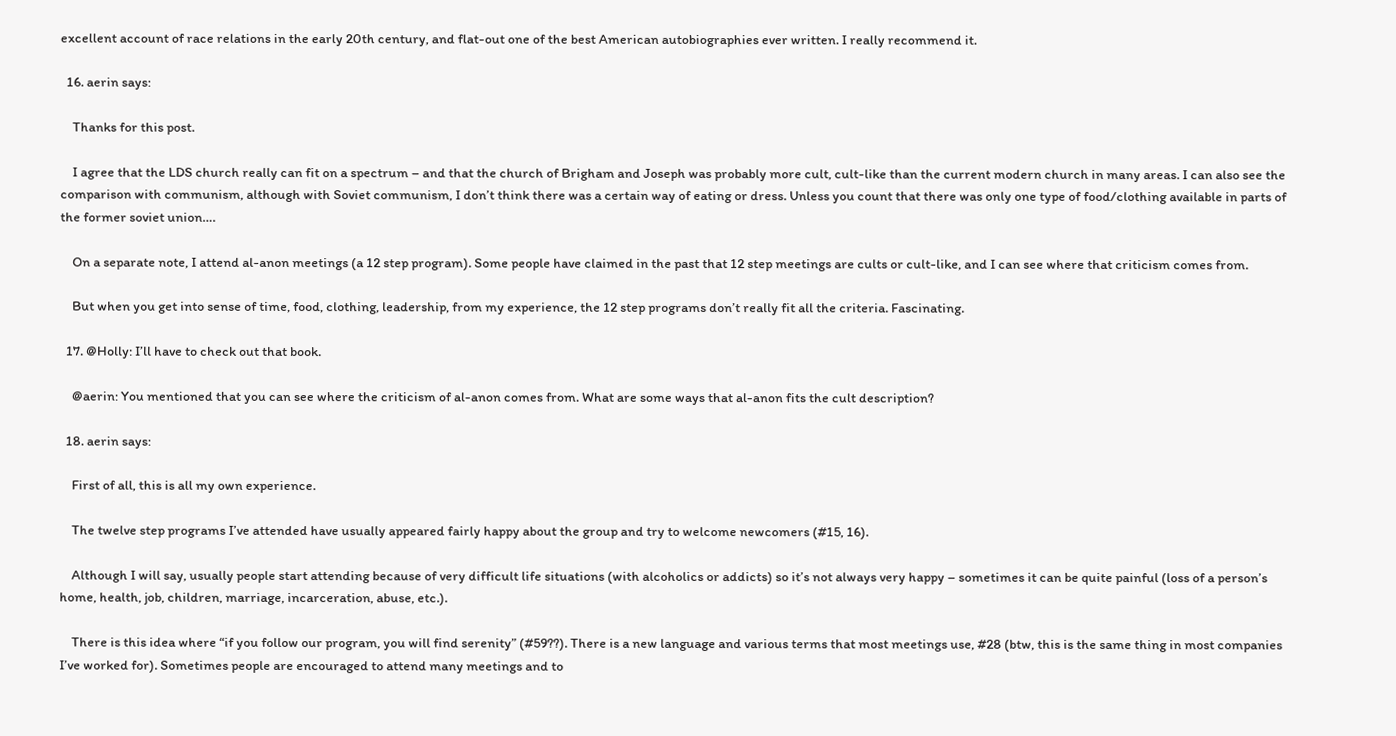excellent account of race relations in the early 20th century, and flat-out one of the best American autobiographies ever written. I really recommend it.

  16. aerin says:

    Thanks for this post.

    I agree that the LDS church really can fit on a spectrum – and that the church of Brigham and Joseph was probably more cult, cult-like than the current modern church in many areas. I can also see the comparison with communism, although with Soviet communism, I don’t think there was a certain way of eating or dress. Unless you count that there was only one type of food/clothing available in parts of the former soviet union….

    On a separate note, I attend al-anon meetings (a 12 step program). Some people have claimed in the past that 12 step meetings are cults or cult-like, and I can see where that criticism comes from.

    But when you get into sense of time, food, clothing, leadership, from my experience, the 12 step programs don’t really fit all the criteria. Fascinating.

  17. @Holly: I’ll have to check out that book.

    @aerin: You mentioned that you can see where the criticism of al-anon comes from. What are some ways that al-anon fits the cult description?

  18. aerin says:

    First of all, this is all my own experience.

    The twelve step programs I’ve attended have usually appeared fairly happy about the group and try to welcome newcomers (#15, 16).

    Although I will say, usually people start attending because of very difficult life situations (with alcoholics or addicts) so it’s not always very happy – sometimes it can be quite painful (loss of a person’s home, health, job, children, marriage, incarceration, abuse, etc.).

    There is this idea where “if you follow our program, you will find serenity” (#59??). There is a new language and various terms that most meetings use, #28 (btw, this is the same thing in most companies I’ve worked for). Sometimes people are encouraged to attend many meetings and to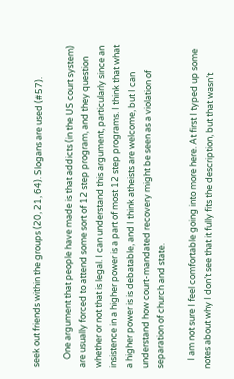seek out friends within the groups (20, 21, 64). Slogans are used (#57).

    One argument that people have made is that addicts (in the US court system) are usually forced to attend some sort of 12 step program, and they question whether or not that is legal. I can understand this argument, particularly since an insistence in a higher power is a part of most 12 step programs. I think that what a higher power is is debatable, and I think atheists are welcome, but I can understand how court-mandated recovery might be seen as a violation of separation of church and state.

    I am not sure I feel comfortable going into more here. At first I typed up some notes about why I don’t see that it fully fits the description, but that wasn’t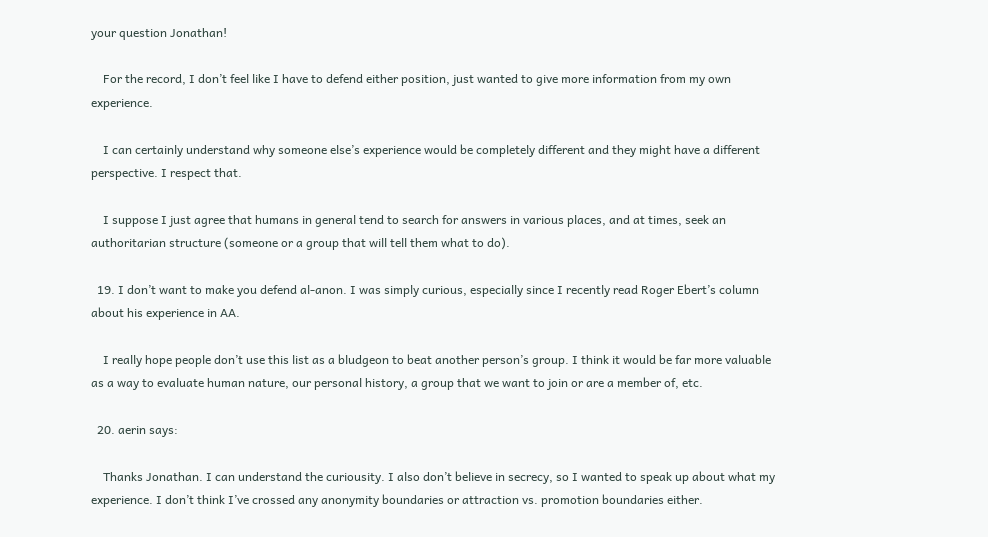your question Jonathan!

    For the record, I don’t feel like I have to defend either position, just wanted to give more information from my own experience.

    I can certainly understand why someone else’s experience would be completely different and they might have a different perspective. I respect that.

    I suppose I just agree that humans in general tend to search for answers in various places, and at times, seek an authoritarian structure (someone or a group that will tell them what to do).

  19. I don’t want to make you defend al-anon. I was simply curious, especially since I recently read Roger Ebert’s column about his experience in AA.

    I really hope people don’t use this list as a bludgeon to beat another person’s group. I think it would be far more valuable as a way to evaluate human nature, our personal history, a group that we want to join or are a member of, etc.

  20. aerin says:

    Thanks Jonathan. I can understand the curiousity. I also don’t believe in secrecy, so I wanted to speak up about what my experience. I don’t think I’ve crossed any anonymity boundaries or attraction vs. promotion boundaries either.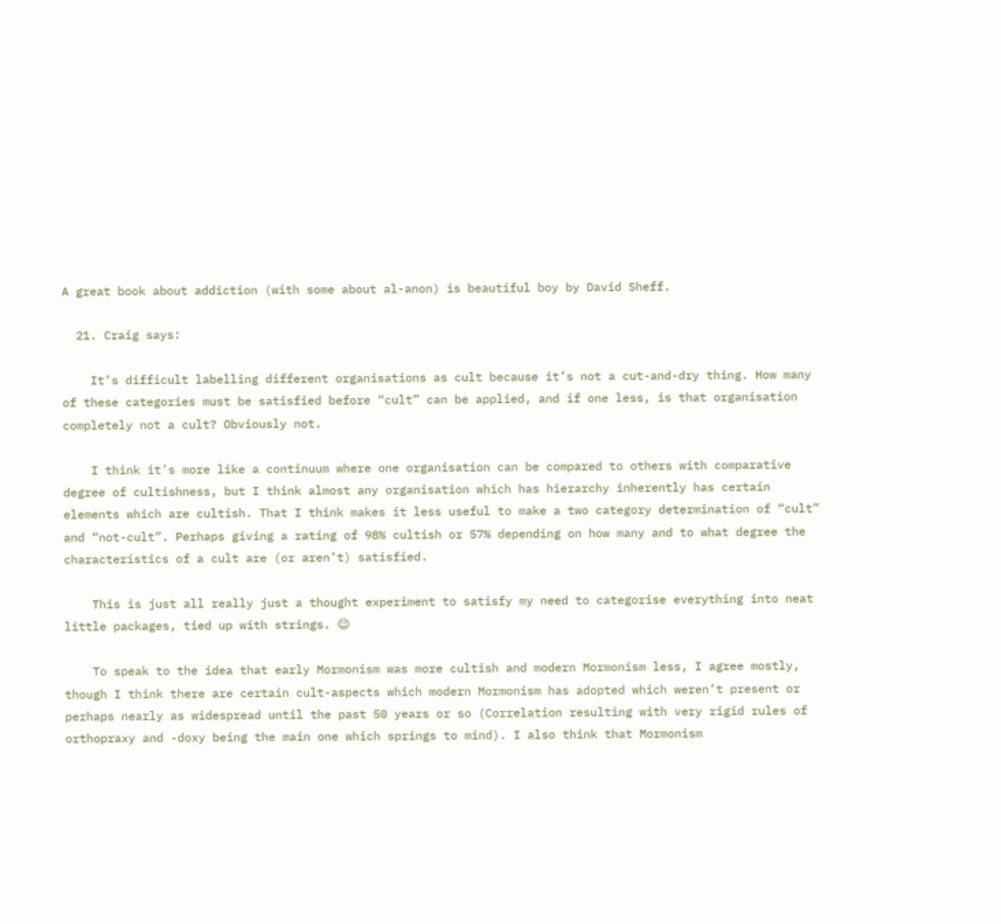A great book about addiction (with some about al-anon) is beautiful boy by David Sheff.

  21. Craig says:

    It’s difficult labelling different organisations as cult because it’s not a cut-and-dry thing. How many of these categories must be satisfied before “cult” can be applied, and if one less, is that organisation completely not a cult? Obviously not.

    I think it’s more like a continuum where one organisation can be compared to others with comparative degree of cultishness, but I think almost any organisation which has hierarchy inherently has certain elements which are cultish. That I think makes it less useful to make a two category determination of “cult” and “not-cult”. Perhaps giving a rating of 98% cultish or 57% depending on how many and to what degree the characteristics of a cult are (or aren’t) satisfied.

    This is just all really just a thought experiment to satisfy my need to categorise everything into neat little packages, tied up with strings. 😉

    To speak to the idea that early Mormonism was more cultish and modern Mormonism less, I agree mostly, though I think there are certain cult-aspects which modern Mormonism has adopted which weren’t present or perhaps nearly as widespread until the past 50 years or so (Correlation resulting with very rigid rules of orthopraxy and -doxy being the main one which springs to mind). I also think that Mormonism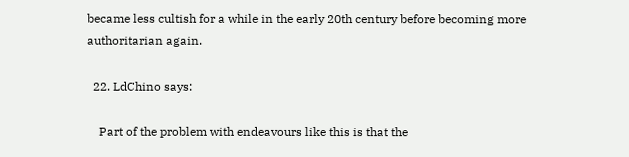became less cultish for a while in the early 20th century before becoming more authoritarian again.

  22. LdChino says:

    Part of the problem with endeavours like this is that the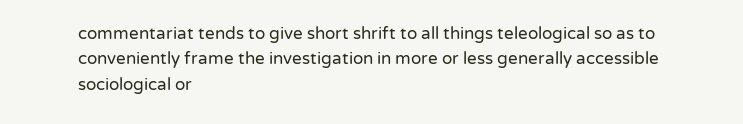commentariat tends to give short shrift to all things teleological so as to conveniently frame the investigation in more or less generally accessible sociological or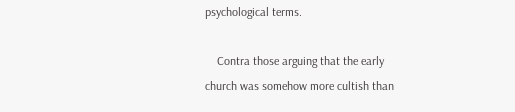psychological terms.

    Contra those arguing that the early church was somehow more cultish than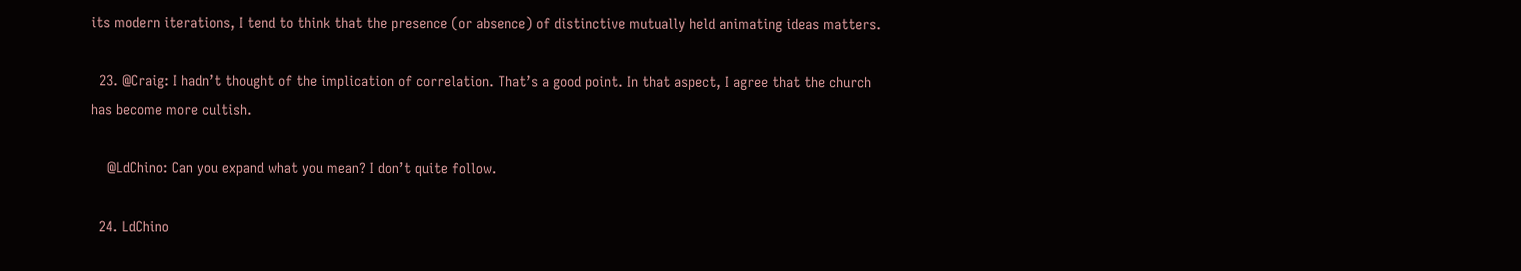its modern iterations, I tend to think that the presence (or absence) of distinctive mutually held animating ideas matters.

  23. @Craig: I hadn’t thought of the implication of correlation. That’s a good point. In that aspect, I agree that the church has become more cultish.

    @LdChino: Can you expand what you mean? I don’t quite follow.

  24. LdChino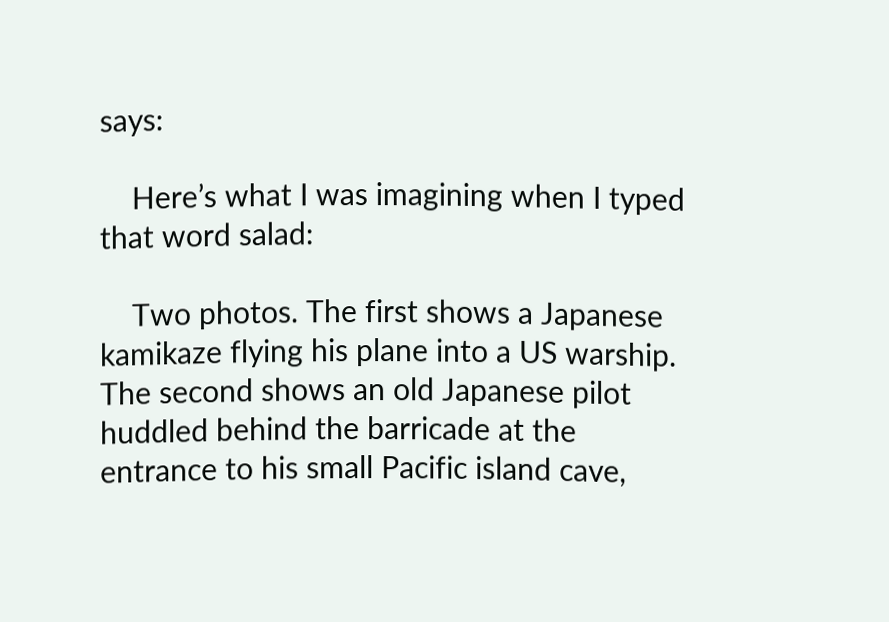says:

    Here’s what I was imagining when I typed that word salad:

    Two photos. The first shows a Japanese kamikaze flying his plane into a US warship. The second shows an old Japanese pilot huddled behind the barricade at the entrance to his small Pacific island cave,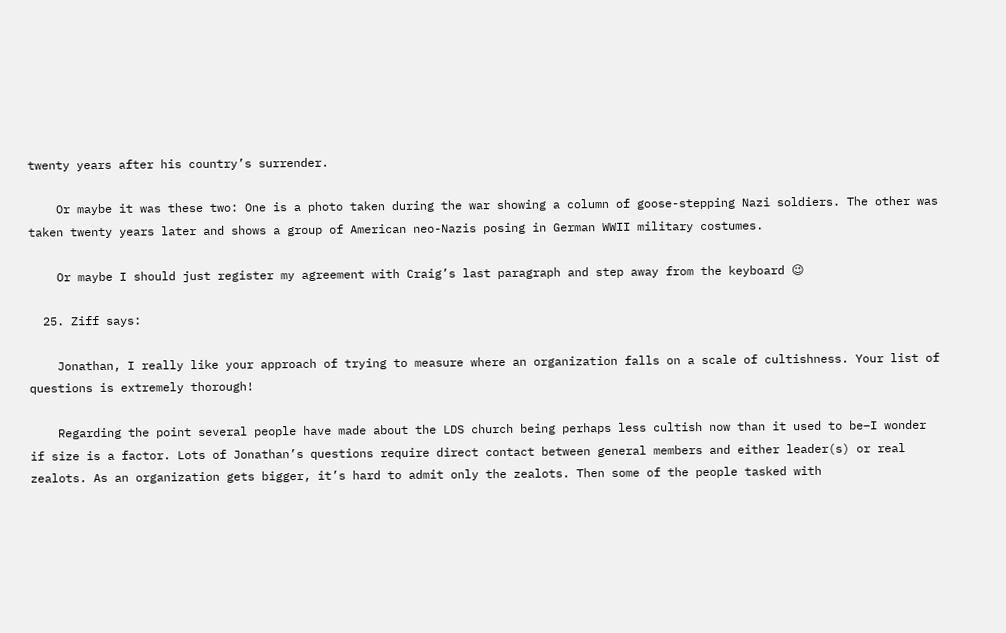twenty years after his country’s surrender.

    Or maybe it was these two: One is a photo taken during the war showing a column of goose-stepping Nazi soldiers. The other was taken twenty years later and shows a group of American neo-Nazis posing in German WWII military costumes.

    Or maybe I should just register my agreement with Craig’s last paragraph and step away from the keyboard 😉

  25. Ziff says:

    Jonathan, I really like your approach of trying to measure where an organization falls on a scale of cultishness. Your list of questions is extremely thorough!

    Regarding the point several people have made about the LDS church being perhaps less cultish now than it used to be–I wonder if size is a factor. Lots of Jonathan’s questions require direct contact between general members and either leader(s) or real zealots. As an organization gets bigger, it’s hard to admit only the zealots. Then some of the people tasked with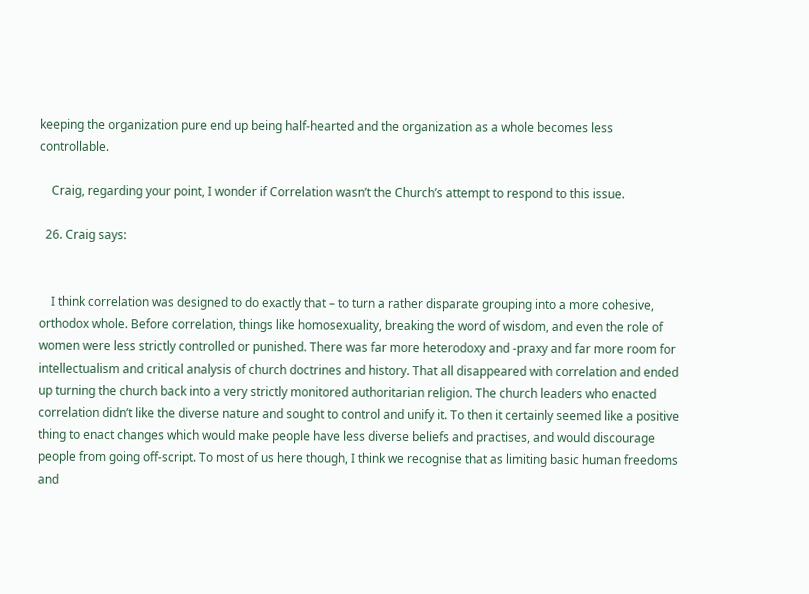keeping the organization pure end up being half-hearted and the organization as a whole becomes less controllable.

    Craig, regarding your point, I wonder if Correlation wasn’t the Church’s attempt to respond to this issue.

  26. Craig says:


    I think correlation was designed to do exactly that – to turn a rather disparate grouping into a more cohesive, orthodox whole. Before correlation, things like homosexuality, breaking the word of wisdom, and even the role of women were less strictly controlled or punished. There was far more heterodoxy and -praxy and far more room for intellectualism and critical analysis of church doctrines and history. That all disappeared with correlation and ended up turning the church back into a very strictly monitored authoritarian religion. The church leaders who enacted correlation didn’t like the diverse nature and sought to control and unify it. To then it certainly seemed like a positive thing to enact changes which would make people have less diverse beliefs and practises, and would discourage people from going off-script. To most of us here though, I think we recognise that as limiting basic human freedoms and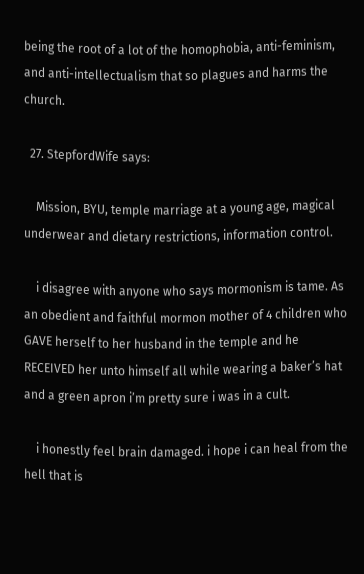being the root of a lot of the homophobia, anti-feminism, and anti-intellectualism that so plagues and harms the church.

  27. StepfordWife says:

    Mission, BYU, temple marriage at a young age, magical underwear and dietary restrictions, information control.

    i disagree with anyone who says mormonism is tame. As an obedient and faithful mormon mother of 4 children who GAVE herself to her husband in the temple and he RECEIVED her unto himself all while wearing a baker’s hat and a green apron i’m pretty sure i was in a cult.

    i honestly feel brain damaged. i hope i can heal from the hell that is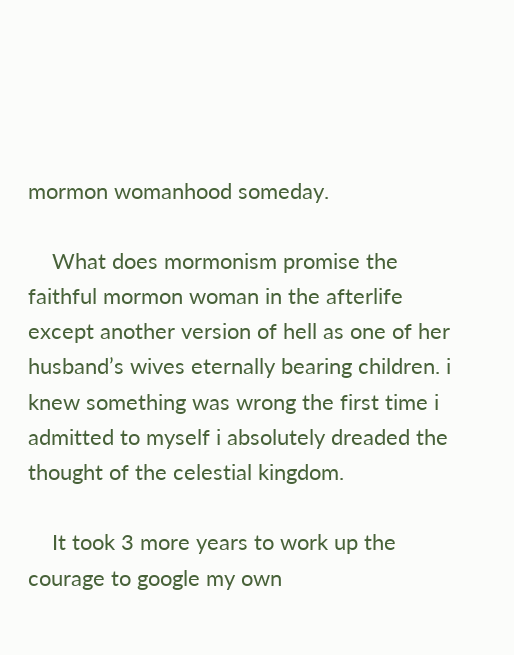mormon womanhood someday.

    What does mormonism promise the faithful mormon woman in the afterlife except another version of hell as one of her husband’s wives eternally bearing children. i knew something was wrong the first time i admitted to myself i absolutely dreaded the thought of the celestial kingdom.

    It took 3 more years to work up the courage to google my own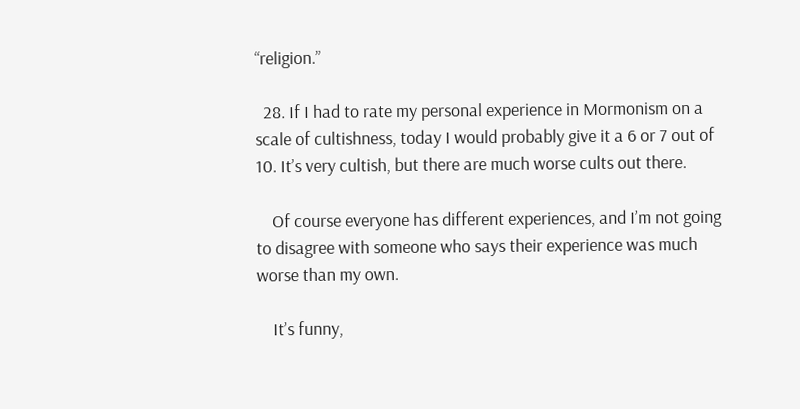“religion.”

  28. If I had to rate my personal experience in Mormonism on a scale of cultishness, today I would probably give it a 6 or 7 out of 10. It’s very cultish, but there are much worse cults out there.

    Of course everyone has different experiences, and I’m not going to disagree with someone who says their experience was much worse than my own.

    It’s funny,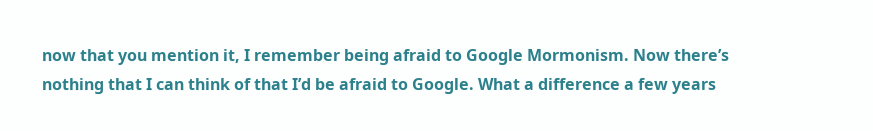now that you mention it, I remember being afraid to Google Mormonism. Now there’s nothing that I can think of that I’d be afraid to Google. What a difference a few years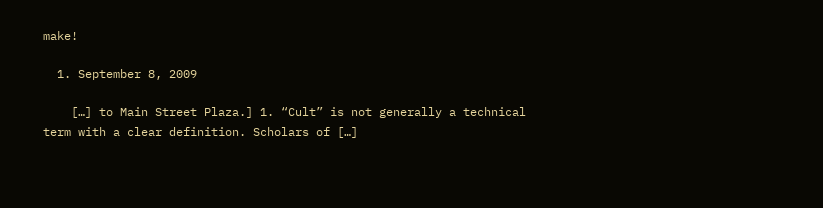make!

  1. September 8, 2009

    […] to Main Street Plaza.] 1. “Cult” is not generally a technical term with a clear definition. Scholars of […]